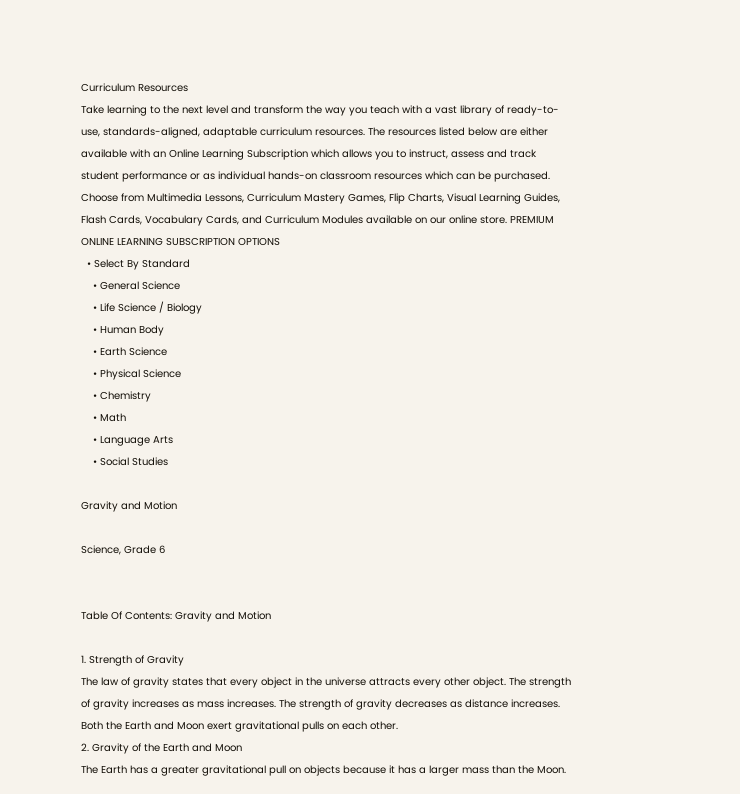Curriculum Resources
Take learning to the next level and transform the way you teach with a vast library of ready-to-use, standards-aligned, adaptable curriculum resources. The resources listed below are either available with an Online Learning Subscription which allows you to instruct, assess and track student performance or as individual hands-on classroom resources which can be purchased. Choose from Multimedia Lessons, Curriculum Mastery Games, Flip Charts, Visual Learning Guides, Flash Cards, Vocabulary Cards, and Curriculum Modules available on our online store. PREMIUM ONLINE LEARNING SUBSCRIPTION OPTIONS
  • Select By Standard
    • General Science
    • Life Science / Biology
    • Human Body
    • Earth Science
    • Physical Science
    • Chemistry
    • Math
    • Language Arts
    • Social Studies

Gravity and Motion

Science, Grade 6


Table Of Contents: Gravity and Motion

1. Strength of Gravity
The law of gravity states that every object in the universe attracts every other object. The strength of gravity increases as mass increases. The strength of gravity decreases as distance increases. Both the Earth and Moon exert gravitational pulls on each other.
2. Gravity of the Earth and Moon
The Earth has a greater gravitational pull on objects because it has a larger mass than the Moon.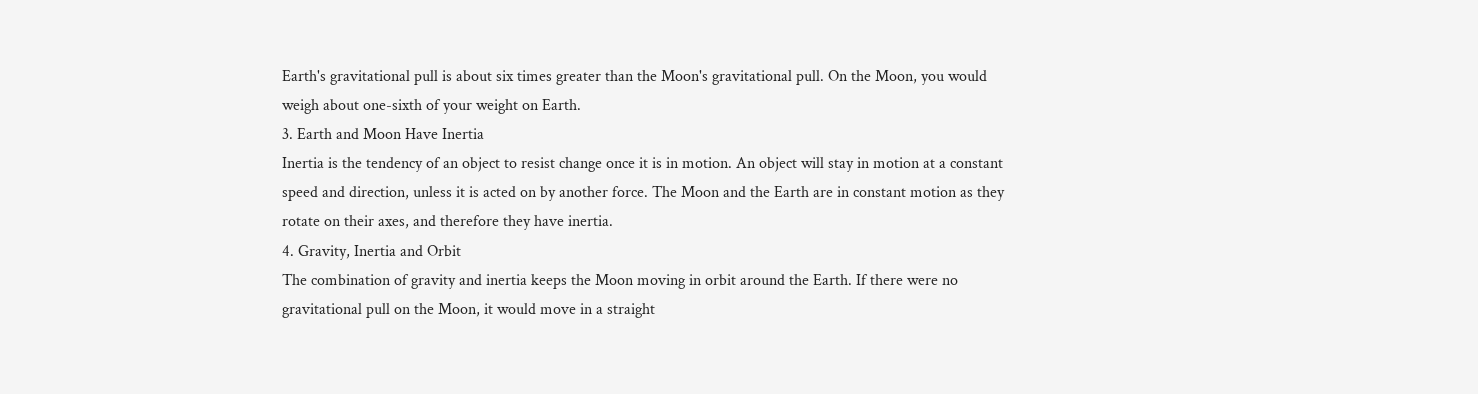Earth's gravitational pull is about six times greater than the Moon's gravitational pull. On the Moon, you would weigh about one-sixth of your weight on Earth.
3. Earth and Moon Have Inertia
Inertia is the tendency of an object to resist change once it is in motion. An object will stay in motion at a constant speed and direction, unless it is acted on by another force. The Moon and the Earth are in constant motion as they rotate on their axes, and therefore they have inertia.
4. Gravity, Inertia and Orbit
The combination of gravity and inertia keeps the Moon moving in orbit around the Earth. If there were no gravitational pull on the Moon, it would move in a straight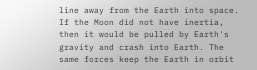line away from the Earth into space. If the Moon did not have inertia, then it would be pulled by Earth's gravity and crash into Earth. The same forces keep the Earth in orbit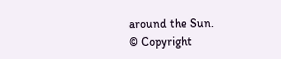around the Sun.
© Copyright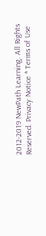2012-2019 NewPath Learning. All Rights Reserved. Privacy Notice * Terms of Use